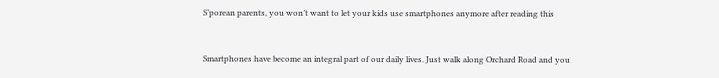S’porean parents, you won’t want to let your kids use smartphones anymore after reading this


Smartphones have become an integral part of our daily lives. Just walk along Orchard Road and you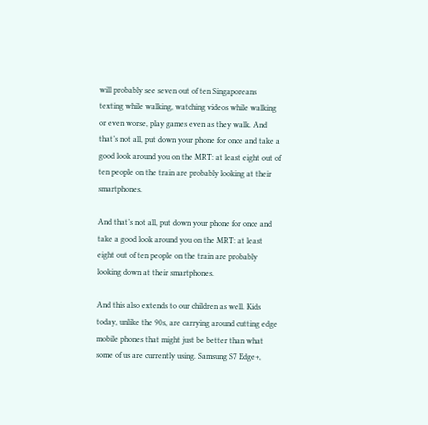will probably see seven out of ten Singaporeans texting while walking, watching videos while walking or even worse, play games even as they walk. And that’s not all, put down your phone for once and take a good look around you on the MRT: at least eight out of ten people on the train are probably looking at their smartphones.

And that’s not all, put down your phone for once and take a good look around you on the MRT: at least eight out of ten people on the train are probably looking down at their smartphones.

And this also extends to our children as well. Kids today, unlike the 90s, are carrying around cutting edge mobile phones that might just be better than what some of us are currently using. Samsung S7 Edge+,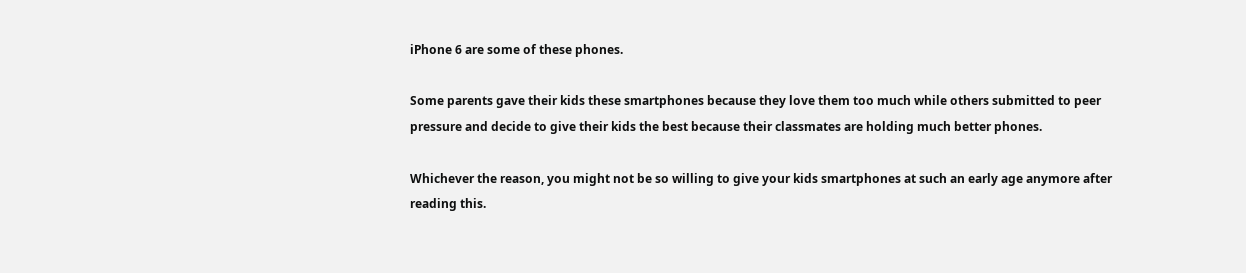iPhone 6 are some of these phones.

Some parents gave their kids these smartphones because they love them too much while others submitted to peer pressure and decide to give their kids the best because their classmates are holding much better phones.

Whichever the reason, you might not be so willing to give your kids smartphones at such an early age anymore after reading this.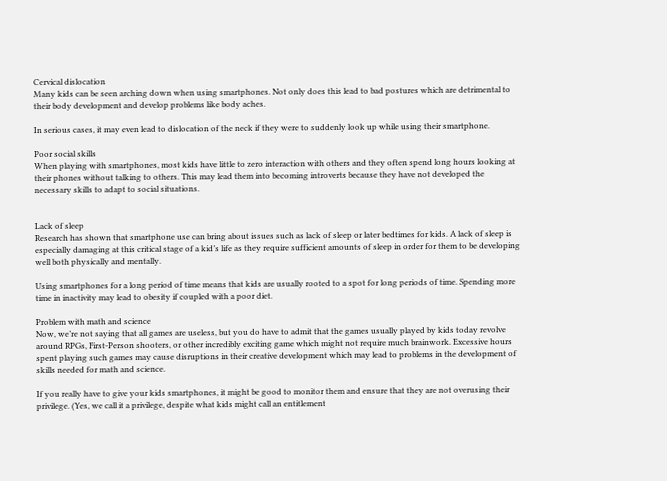Cervical dislocation
Many kids can be seen arching down when using smartphones. Not only does this lead to bad postures which are detrimental to their body development and develop problems like body aches.

In serious cases, it may even lead to dislocation of the neck if they were to suddenly look up while using their smartphone.

Poor social skills
When playing with smartphones, most kids have little to zero interaction with others and they often spend long hours looking at their phones without talking to others. This may lead them into becoming introverts because they have not developed the necessary skills to adapt to social situations.


Lack of sleep
Research has shown that smartphone use can bring about issues such as lack of sleep or later bedtimes for kids. A lack of sleep is especially damaging at this critical stage of a kid’s life as they require sufficient amounts of sleep in order for them to be developing well both physically and mentally.

Using smartphones for a long period of time means that kids are usually rooted to a spot for long periods of time. Spending more time in inactivity may lead to obesity if coupled with a poor diet.

Problem with math and science
Now, we’re not saying that all games are useless, but you do have to admit that the games usually played by kids today revolve around RPGs, First-Person shooters, or other incredibly exciting game which might not require much brainwork. Excessive hours spent playing such games may cause disruptions in their creative development which may lead to problems in the development of skills needed for math and science.

If you really have to give your kids smartphones, it might be good to monitor them and ensure that they are not overusing their privilege. (Yes, we call it a privilege, despite what kids might call an entitlement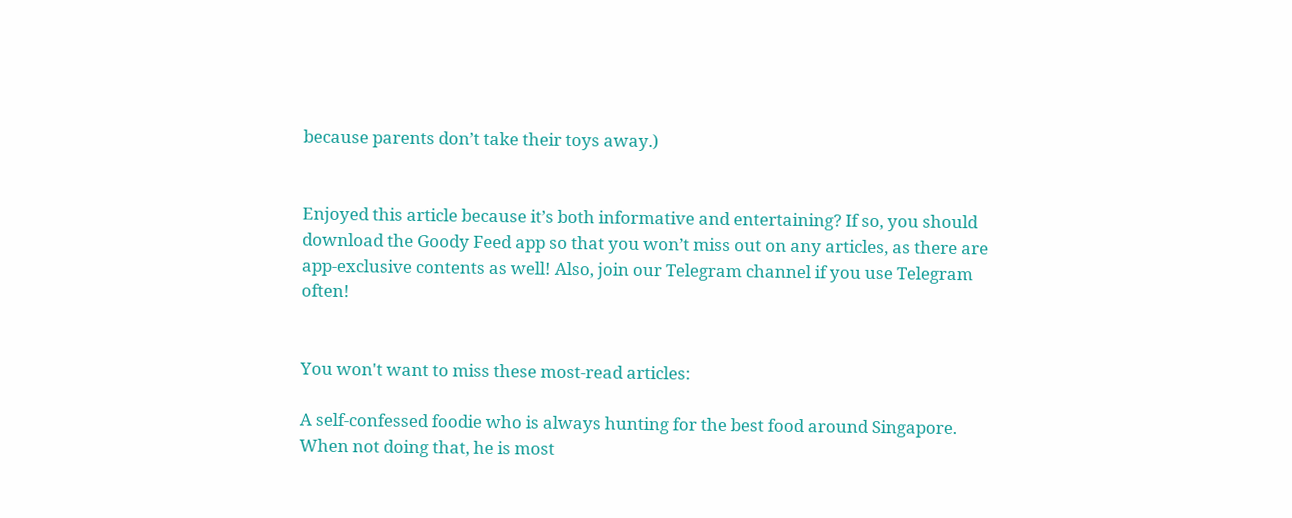because parents don’t take their toys away.)


Enjoyed this article because it’s both informative and entertaining? If so, you should download the Goody Feed app so that you won’t miss out on any articles, as there are app-exclusive contents as well! Also, join our Telegram channel if you use Telegram often!


You won't want to miss these most-read articles:

A self-confessed foodie who is always hunting for the best food around Singapore. When not doing that, he is most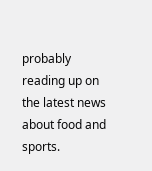probably reading up on the latest news about food and sports.